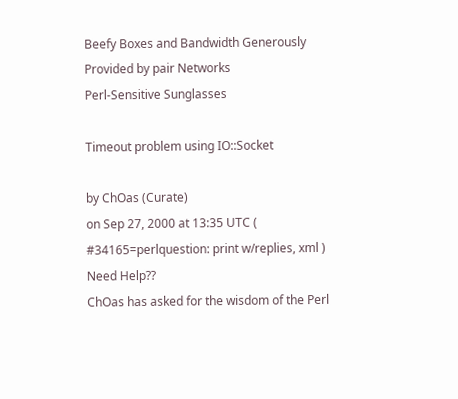Beefy Boxes and Bandwidth Generously Provided by pair Networks
Perl-Sensitive Sunglasses

Timeout problem using IO::Socket

by ChOas (Curate)
on Sep 27, 2000 at 13:35 UTC ( #34165=perlquestion: print w/replies, xml ) Need Help??
ChOas has asked for the wisdom of the Perl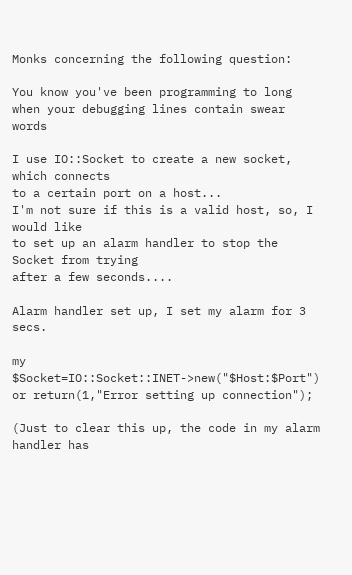Monks concerning the following question:

You know you've been programming to long when your debugging lines contain swear words

I use IO::Socket to create a new socket, which connects
to a certain port on a host...
I'm not sure if this is a valid host, so, I would like
to set up an alarm handler to stop the Socket from trying
after a few seconds....

Alarm handler set up, I set my alarm for 3 secs.

my $Socket=IO::Socket::INET->new("$Host:$Port") or return(1,"Error setting up connection");

(Just to clear this up, the code in my alarm handler has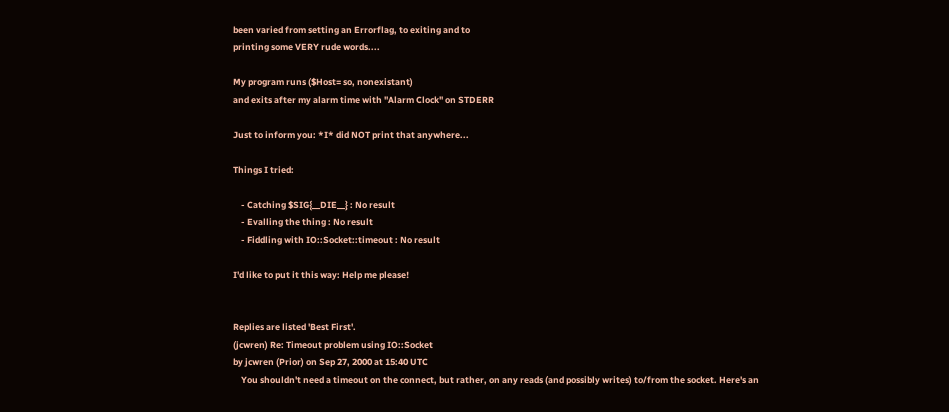been varied from setting an Errorflag, to exiting and to
printing some VERY rude words....

My program runs ($Host= so, nonexistant)
and exits after my alarm time with "Alarm Clock" on STDERR

Just to inform you: *I* did NOT print that anywhere...

Things I tried:

    - Catching $SIG{__DIE__} : No result
    - Evalling the thing : No result
    - Fiddling with IO::Socket::timeout : No result

I'd like to put it this way: Help me please!


Replies are listed 'Best First'.
(jcwren) Re: Timeout problem using IO::Socket
by jcwren (Prior) on Sep 27, 2000 at 15:40 UTC
    You shouldn't need a timeout on the connect, but rather, on any reads (and possibly writes) to/from the socket. Here's an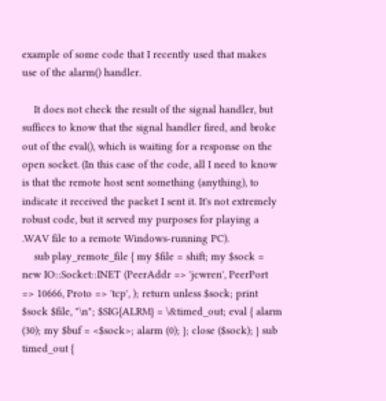example of some code that I recently used that makes use of the alarm() handler.

    It does not check the result of the signal handler, but suffices to know that the signal handler fired, and broke out of the eval(), which is waiting for a response on the open socket. (In this case of the code, all I need to know is that the remote host sent something (anything), to indicate it received the packet I sent it. It's not extremely robust code, but it served my purposes for playing a .WAV file to a remote Windows-running PC).
    sub play_remote_file { my $file = shift; my $sock = new IO::Socket::INET (PeerAddr => 'jcwren', PeerPort => 10666, Proto => 'tcp', ); return unless $sock; print $sock $file, "\n"; $SIG{ALRM} = \&timed_out; eval { alarm (30); my $buf = <$sock>; alarm (0); }; close ($sock); } sub timed_out {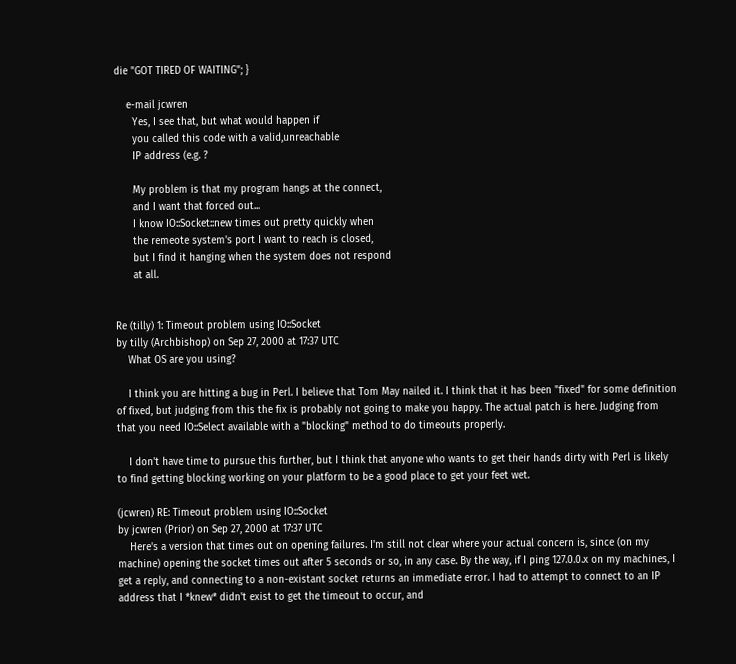die "GOT TIRED OF WAITING"; }

    e-mail jcwren
      Yes, I see that, but what would happen if
      you called this code with a valid,unreachable
      IP address (e.g. ?

      My problem is that my program hangs at the connect,
      and I want that forced out...
      I know IO::Socket::new times out pretty quickly when
      the remeote system's port I want to reach is closed,
      but I find it hanging when the system does not respond
      at all.


Re (tilly) 1: Timeout problem using IO::Socket
by tilly (Archbishop) on Sep 27, 2000 at 17:37 UTC
    What OS are you using?

    I think you are hitting a bug in Perl. I believe that Tom May nailed it. I think that it has been "fixed" for some definition of fixed, but judging from this the fix is probably not going to make you happy. The actual patch is here. Judging from that you need IO::Select available with a "blocking" method to do timeouts properly.

    I don't have time to pursue this further, but I think that anyone who wants to get their hands dirty with Perl is likely to find getting blocking working on your platform to be a good place to get your feet wet.

(jcwren) RE: Timeout problem using IO::Socket
by jcwren (Prior) on Sep 27, 2000 at 17:37 UTC
    Here's a version that times out on opening failures. I'm still not clear where your actual concern is, since (on my machine) opening the socket times out after 5 seconds or so, in any case. By the way, if I ping 127.0.0.x on my machines, I get a reply, and connecting to a non-existant socket returns an immediate error. I had to attempt to connect to an IP address that I *knew* didn't exist to get the timeout to occur, and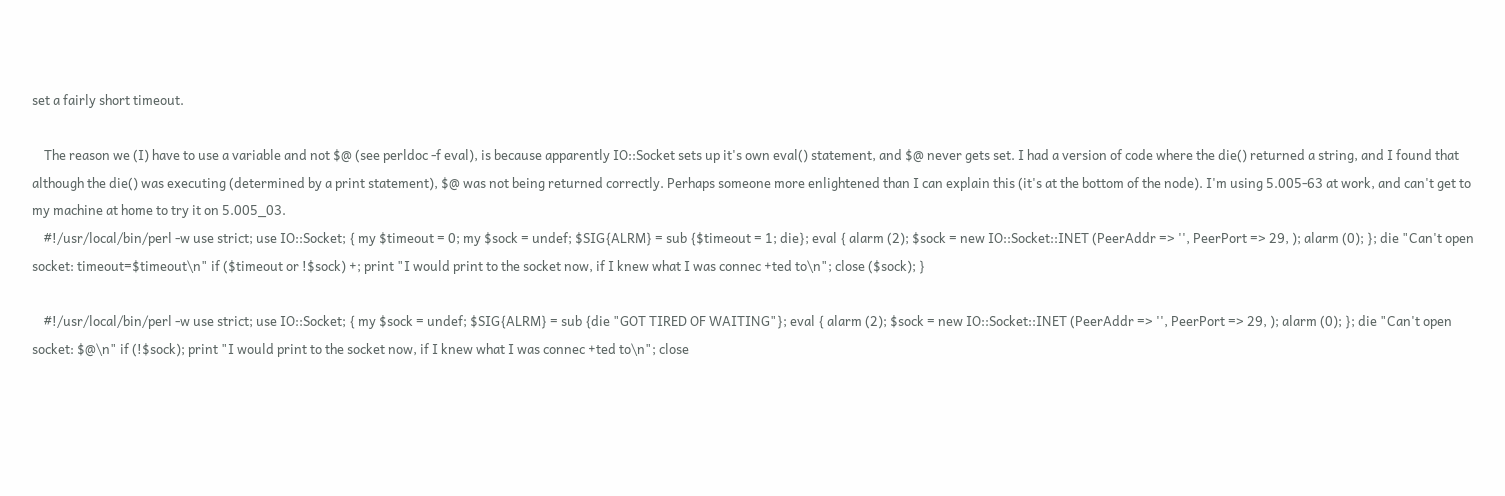set a fairly short timeout.

    The reason we (I) have to use a variable and not $@ (see perldoc -f eval), is because apparently IO::Socket sets up it's own eval() statement, and $@ never gets set. I had a version of code where the die() returned a string, and I found that although the die() was executing (determined by a print statement), $@ was not being returned correctly. Perhaps someone more enlightened than I can explain this (it's at the bottom of the node). I'm using 5.005-63 at work, and can't get to my machine at home to try it on 5.005_03.
    #!/usr/local/bin/perl -w use strict; use IO::Socket; { my $timeout = 0; my $sock = undef; $SIG{ALRM} = sub {$timeout = 1; die}; eval { alarm (2); $sock = new IO::Socket::INET (PeerAddr => '', PeerPort => 29, ); alarm (0); }; die "Can't open socket: timeout=$timeout\n" if ($timeout or !$sock) +; print "I would print to the socket now, if I knew what I was connec +ted to\n"; close ($sock); }

    #!/usr/local/bin/perl -w use strict; use IO::Socket; { my $sock = undef; $SIG{ALRM} = sub {die "GOT TIRED OF WAITING"}; eval { alarm (2); $sock = new IO::Socket::INET (PeerAddr => '', PeerPort => 29, ); alarm (0); }; die "Can't open socket: $@\n" if (!$sock); print "I would print to the socket now, if I knew what I was connec +ted to\n"; close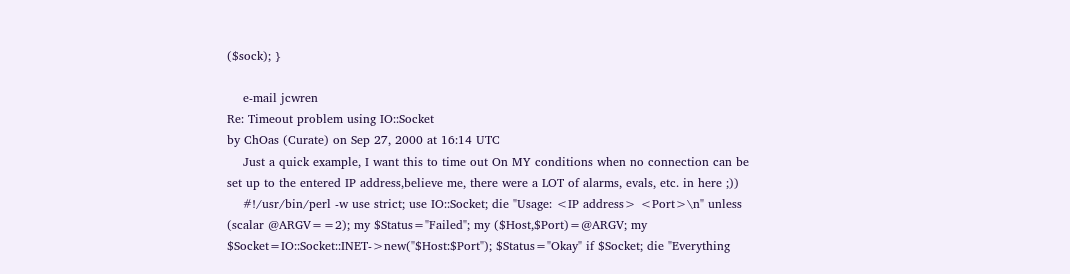($sock); }

    e-mail jcwren
Re: Timeout problem using IO::Socket
by ChOas (Curate) on Sep 27, 2000 at 16:14 UTC
    Just a quick example, I want this to time out On MY conditions when no connection can be set up to the entered IP address,believe me, there were a LOT of alarms, evals, etc. in here ;))
    #!/usr/bin/perl -w use strict; use IO::Socket; die "Usage: <IP address> <Port>\n" unless (scalar @ARGV==2); my $Status="Failed"; my ($Host,$Port)=@ARGV; my $Socket=IO::Socket::INET->new("$Host:$Port"); $Status="Okay" if $Socket; die "Everything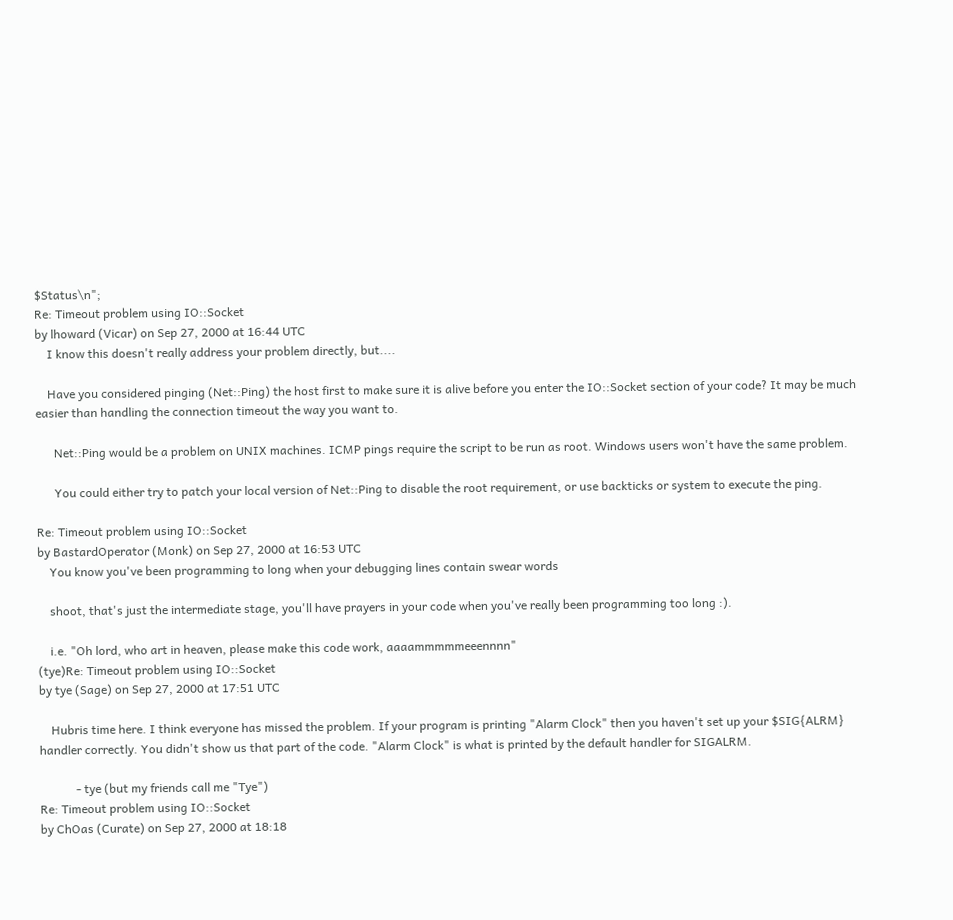$Status\n";
Re: Timeout problem using IO::Socket
by lhoward (Vicar) on Sep 27, 2000 at 16:44 UTC
    I know this doesn't really address your problem directly, but....

    Have you considered pinging (Net::Ping) the host first to make sure it is alive before you enter the IO::Socket section of your code? It may be much easier than handling the connection timeout the way you want to.

      Net::Ping would be a problem on UNIX machines. ICMP pings require the script to be run as root. Windows users won't have the same problem.

      You could either try to patch your local version of Net::Ping to disable the root requirement, or use backticks or system to execute the ping.

Re: Timeout problem using IO::Socket
by BastardOperator (Monk) on Sep 27, 2000 at 16:53 UTC
    You know you've been programming to long when your debugging lines contain swear words

    shoot, that's just the intermediate stage, you'll have prayers in your code when you've really been programming too long :).

    i.e. "Oh lord, who art in heaven, please make this code work, aaaammmmmeeennnn"
(tye)Re: Timeout problem using IO::Socket
by tye (Sage) on Sep 27, 2000 at 17:51 UTC

    Hubris time here. I think everyone has missed the problem. If your program is printing "Alarm Clock" then you haven't set up your $SIG{ALRM} handler correctly. You didn't show us that part of the code. "Alarm Clock" is what is printed by the default handler for SIGALRM.

            - tye (but my friends call me "Tye")
Re: Timeout problem using IO::Socket
by ChOas (Curate) on Sep 27, 2000 at 18:18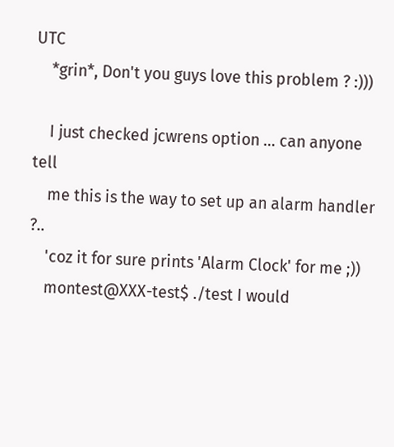UTC
    *grin*, Don't you guys love this problem ? :)))

    I just checked jcwrens option ... can anyone tell
    me this is the way to set up an alarm handler ?..
    'coz it for sure prints 'Alarm Clock' for me ;))
    montest@XXX-test$ ./test I would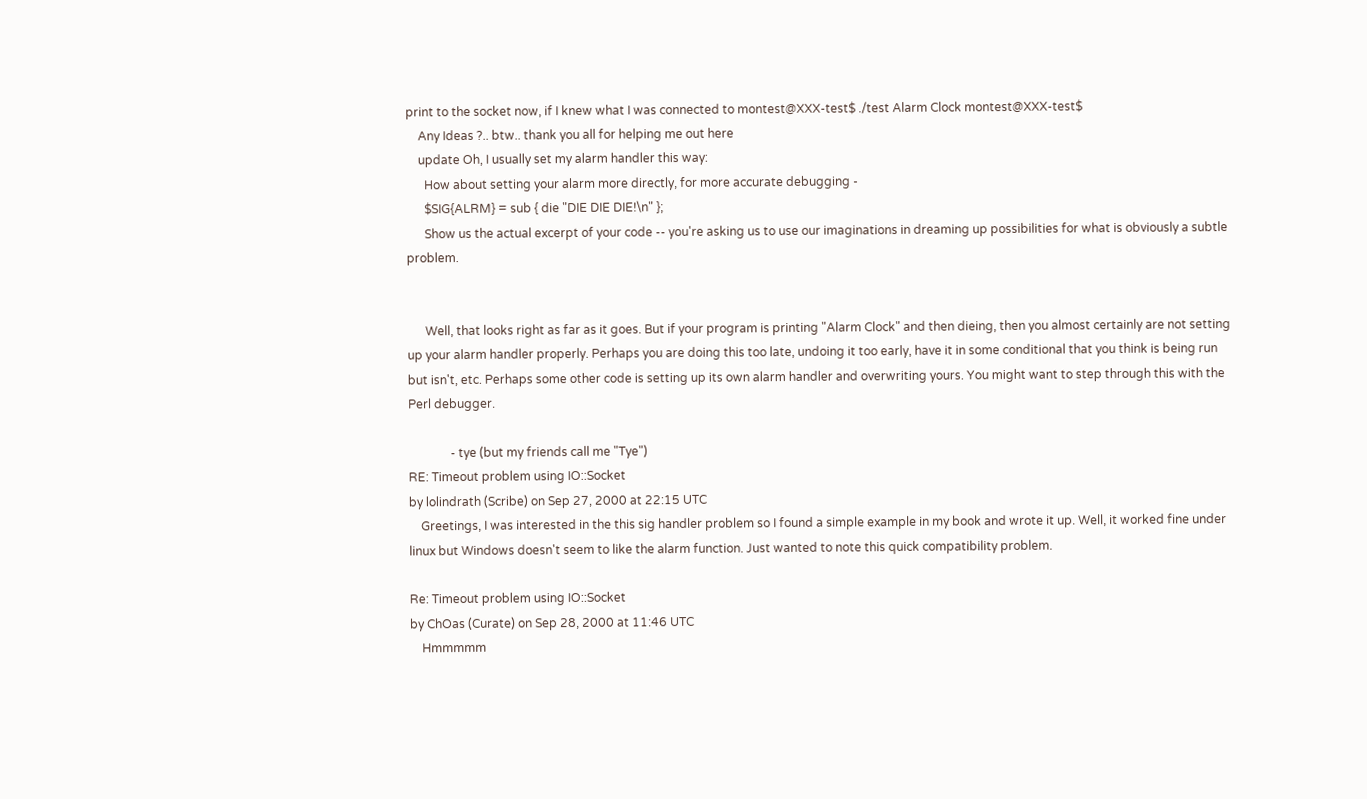print to the socket now, if I knew what I was connected to montest@XXX-test$ ./test Alarm Clock montest@XXX-test$
    Any Ideas ?.. btw.. thank you all for helping me out here
    update Oh, I usually set my alarm handler this way:
      How about setting your alarm more directly, for more accurate debugging -
      $SIG{ALRM} = sub { die "DIE DIE DIE!\n" };
      Show us the actual excerpt of your code -- you're asking us to use our imaginations in dreaming up possibilities for what is obviously a subtle problem.


      Well, that looks right as far as it goes. But if your program is printing "Alarm Clock" and then dieing, then you almost certainly are not setting up your alarm handler properly. Perhaps you are doing this too late, undoing it too early, have it in some conditional that you think is being run but isn't, etc. Perhaps some other code is setting up its own alarm handler and overwriting yours. You might want to step through this with the Perl debugger.

              - tye (but my friends call me "Tye")
RE: Timeout problem using IO::Socket
by lolindrath (Scribe) on Sep 27, 2000 at 22:15 UTC
    Greetings, I was interested in the this sig handler problem so I found a simple example in my book and wrote it up. Well, it worked fine under linux but Windows doesn't seem to like the alarm function. Just wanted to note this quick compatibility problem.

Re: Timeout problem using IO::Socket
by ChOas (Curate) on Sep 28, 2000 at 11:46 UTC
    Hmmmmm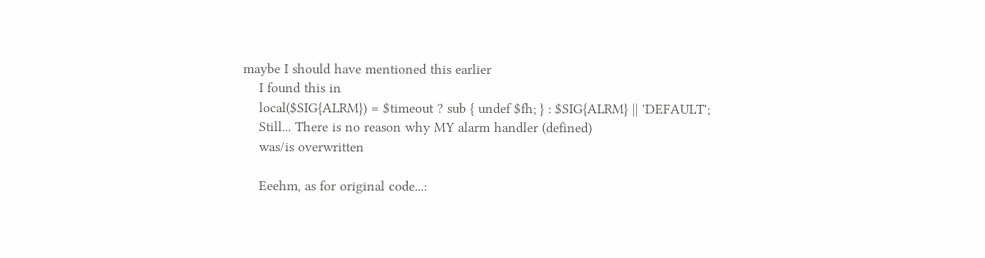maybe I should have mentioned this earlier
    I found this in
    local($SIG{ALRM}) = $timeout ? sub { undef $fh; } : $SIG{ALRM} || 'DEFAULT';
    Still... There is no reason why MY alarm handler (defined)
    was/is overwritten

    Eeehm, as for original code...: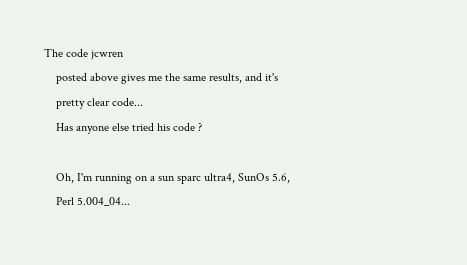The code jcwren
    posted above gives me the same results, and it's
    pretty clear code...
    Has anyone else tried his code ?

    Oh, I'm running on a sun sparc ultra4, SunOs 5.6,
    Perl 5.004_04...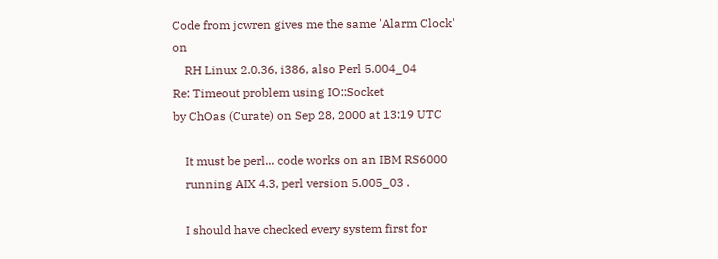Code from jcwren gives me the same 'Alarm Clock' on
    RH Linux 2.0.36, i386, also Perl 5.004_04
Re: Timeout problem using IO::Socket
by ChOas (Curate) on Sep 28, 2000 at 13:19 UTC

    It must be perl... code works on an IBM RS6000
    running AIX 4.3, perl version 5.005_03 .

    I should have checked every system first for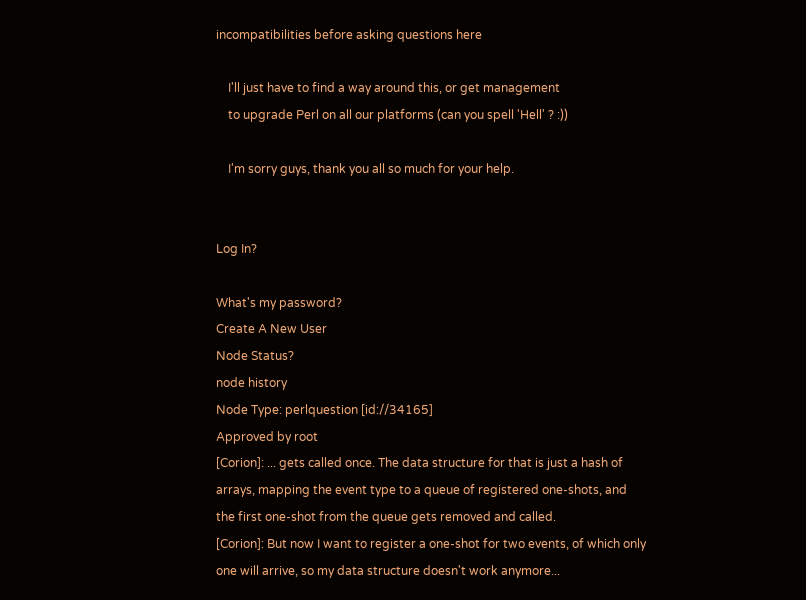incompatibilities before asking questions here

    I'll just have to find a way around this, or get management
    to upgrade Perl on all our platforms (can you spell 'Hell' ? :))

    I'm sorry guys, thank you all so much for your help.


Log In?

What's my password?
Create A New User
Node Status?
node history
Node Type: perlquestion [id://34165]
Approved by root
[Corion]: ... gets called once. The data structure for that is just a hash of arrays, mapping the event type to a queue of registered one-shots, and the first one-shot from the queue gets removed and called.
[Corion]: But now I want to register a one-shot for two events, of which only one will arrive, so my data structure doesn't work anymore...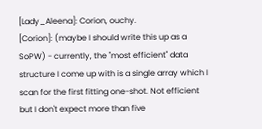[Lady_Aleena]: Corion, ouchy.
[Corion]: (maybe I should write this up as a SoPW) - currently, the "most efficient" data structure I come up with is a single array which I scan for the first fitting one-shot. Not efficient but I don't expect more than five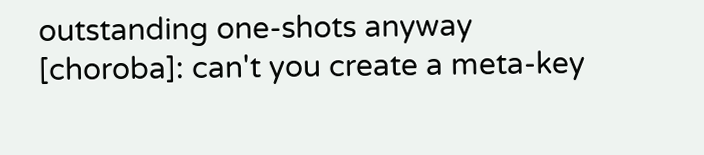outstanding one-shots anyway
[choroba]: can't you create a meta-key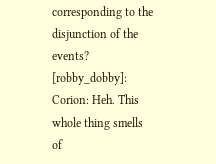corresponding to the disjunction of the events?
[robby_dobby]: Corion: Heh. This whole thing smells of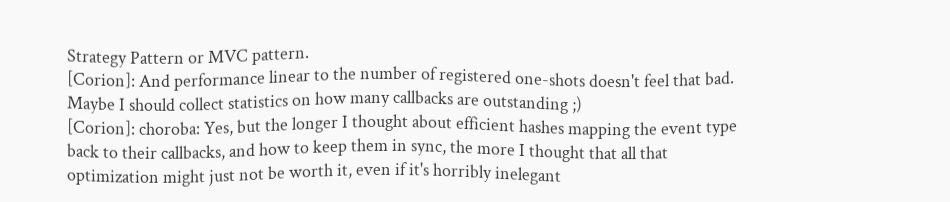Strategy Pattern or MVC pattern.
[Corion]: And performance linear to the number of registered one-shots doesn't feel that bad. Maybe I should collect statistics on how many callbacks are outstanding ;)
[Corion]: choroba: Yes, but the longer I thought about efficient hashes mapping the event type back to their callbacks, and how to keep them in sync, the more I thought that all that optimization might just not be worth it, even if it's horribly inelegant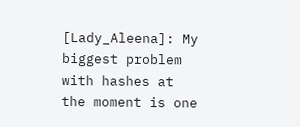[Lady_Aleena]: My biggest problem with hashes at the moment is one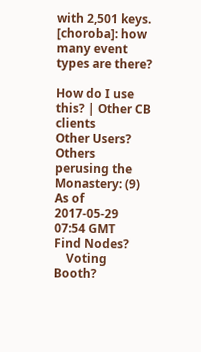with 2,501 keys.
[choroba]: how many event types are there?

How do I use this? | Other CB clients
Other Users?
Others perusing the Monastery: (9)
As of 2017-05-29 07:54 GMT
Find Nodes?
    Voting Booth?